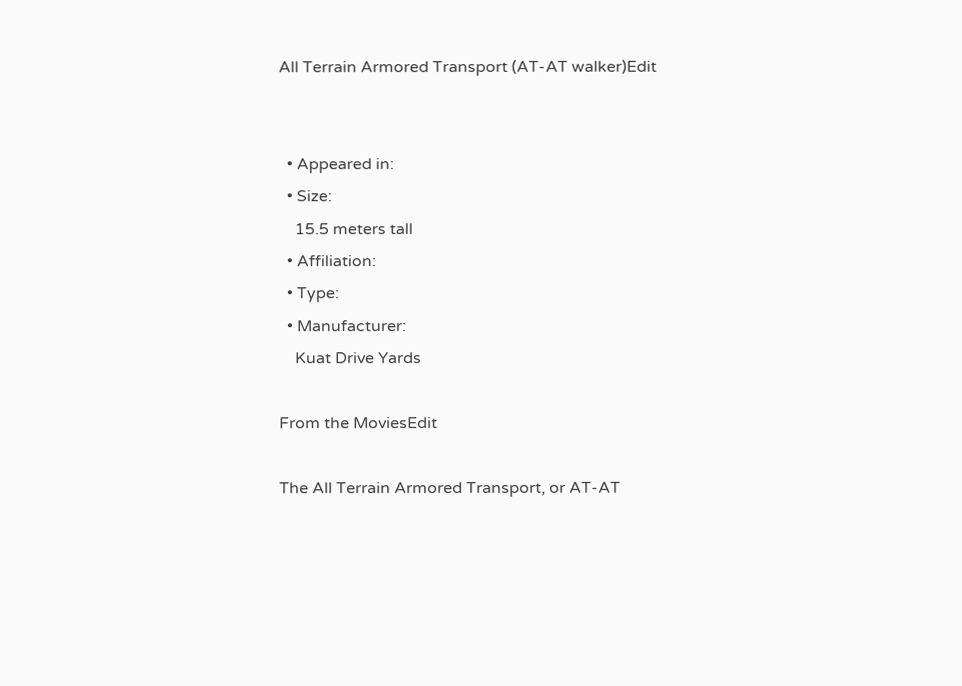All Terrain Armored Transport (AT-AT walker)Edit


  • Appeared in:
  • Size:
    15.5 meters tall
  • Affiliation:
  • Type:
  • Manufacturer:
    Kuat Drive Yards

From the MoviesEdit

The All Terrain Armored Transport, or AT-AT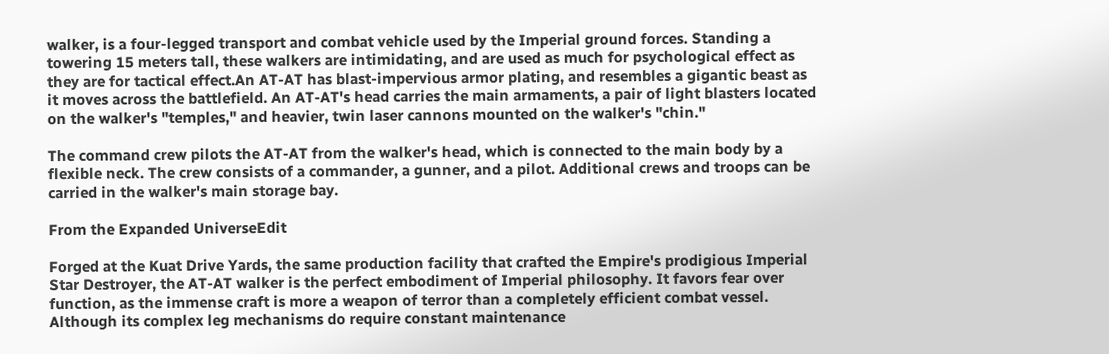walker, is a four-legged transport and combat vehicle used by the Imperial ground forces. Standing a towering 15 meters tall, these walkers are intimidating, and are used as much for psychological effect as they are for tactical effect.An AT-AT has blast-impervious armor plating, and resembles a gigantic beast as it moves across the battlefield. An AT-AT's head carries the main armaments, a pair of light blasters located on the walker's "temples," and heavier, twin laser cannons mounted on the walker's "chin."

The command crew pilots the AT-AT from the walker's head, which is connected to the main body by a flexible neck. The crew consists of a commander, a gunner, and a pilot. Additional crews and troops can be carried in the walker's main storage bay.

From the Expanded UniverseEdit

Forged at the Kuat Drive Yards, the same production facility that crafted the Empire's prodigious Imperial Star Destroyer, the AT-AT walker is the perfect embodiment of Imperial philosophy. It favors fear over function, as the immense craft is more a weapon of terror than a completely efficient combat vessel. Although its complex leg mechanisms do require constant maintenance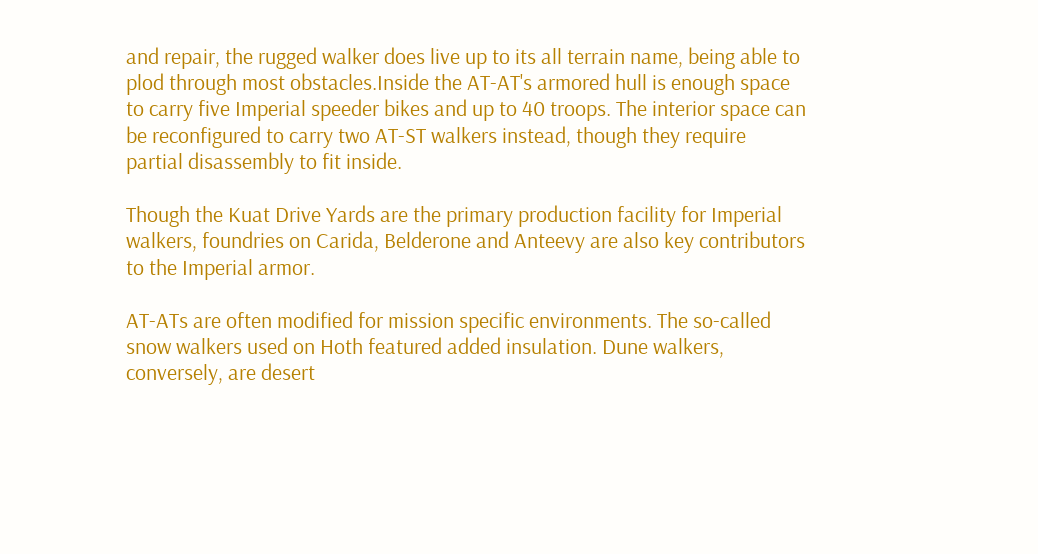and repair, the rugged walker does live up to its all terrain name, being able to plod through most obstacles.Inside the AT-AT's armored hull is enough space to carry five Imperial speeder bikes and up to 40 troops. The interior space can be reconfigured to carry two AT-ST walkers instead, though they require partial disassembly to fit inside.

Though the Kuat Drive Yards are the primary production facility for Imperial walkers, foundries on Carida, Belderone and Anteevy are also key contributors to the Imperial armor.

AT-ATs are often modified for mission specific environments. The so-called snow walkers used on Hoth featured added insulation. Dune walkers, conversely, are desert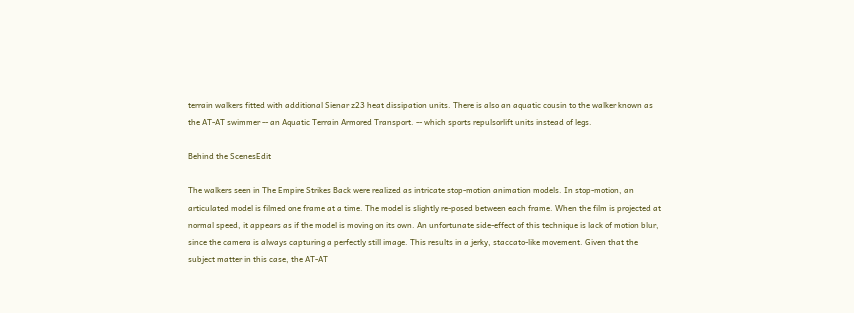terrain walkers fitted with additional Sienar z23 heat dissipation units. There is also an aquatic cousin to the walker known as the AT-AT swimmer -- an Aquatic Terrain Armored Transport. -- which sports repulsorlift units instead of legs.

Behind the ScenesEdit

The walkers seen in The Empire Strikes Back were realized as intricate stop-motion animation models. In stop-motion, an articulated model is filmed one frame at a time. The model is slightly re-posed between each frame. When the film is projected at normal speed, it appears as if the model is moving on its own. An unfortunate side-effect of this technique is lack of motion blur, since the camera is always capturing a perfectly still image. This results in a jerky, staccato-like movement. Given that the subject matter in this case, the AT-AT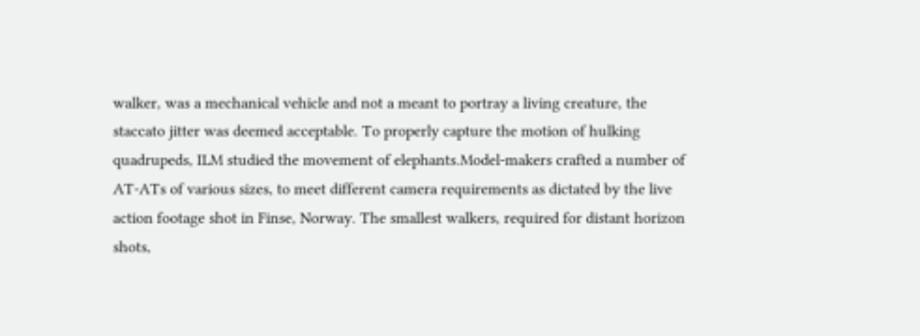walker, was a mechanical vehicle and not a meant to portray a living creature, the staccato jitter was deemed acceptable. To properly capture the motion of hulking quadrupeds, ILM studied the movement of elephants.Model-makers crafted a number of AT-ATs of various sizes, to meet different camera requirements as dictated by the live action footage shot in Finse, Norway. The smallest walkers, required for distant horizon shots,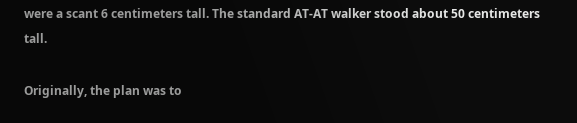were a scant 6 centimeters tall. The standard AT-AT walker stood about 50 centimeters tall.

Originally, the plan was to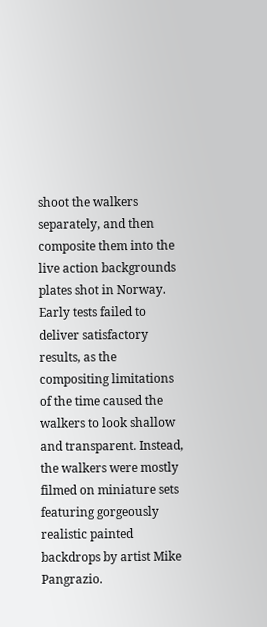shoot the walkers separately, and then composite them into the live action backgrounds plates shot in Norway. Early tests failed to deliver satisfactory results, as the compositing limitations of the time caused the walkers to look shallow and transparent. Instead, the walkers were mostly filmed on miniature sets featuring gorgeously realistic painted backdrops by artist Mike Pangrazio.